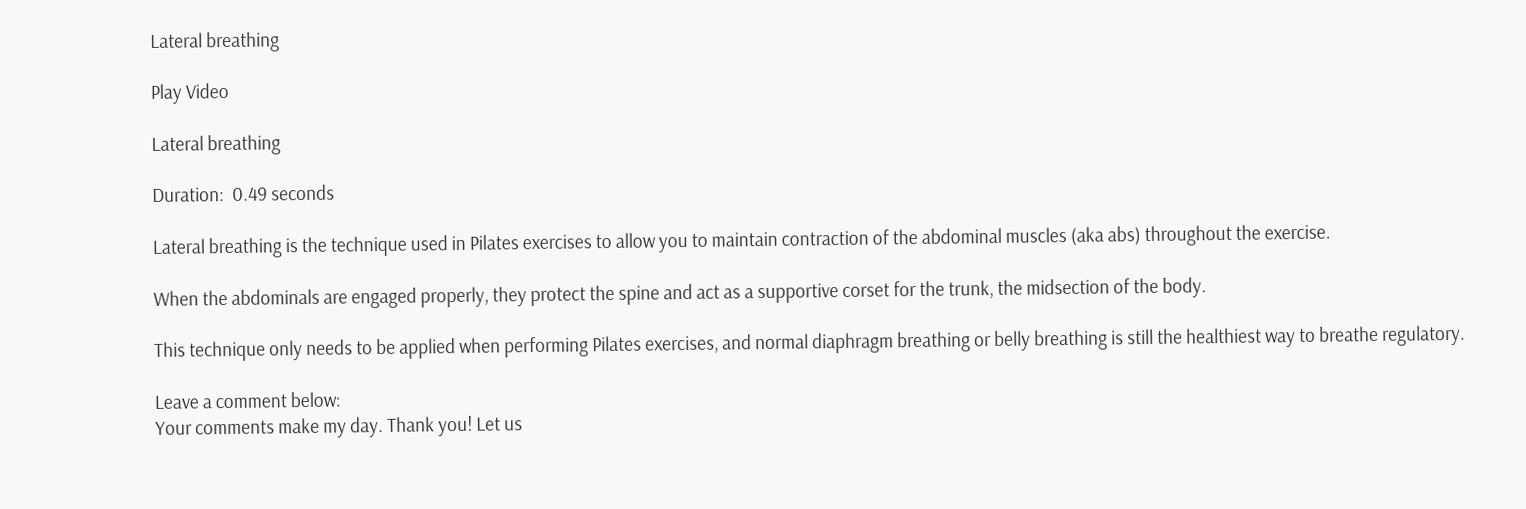Lateral breathing

Play Video

Lateral breathing

Duration:  0.49 seconds

Lateral breathing is the technique used in Pilates exercises to allow you to maintain contraction of the abdominal muscles (aka abs) throughout the exercise.

When the abdominals are engaged properly, they protect the spine and act as a supportive corset for the trunk, the midsection of the body.

This technique only needs to be applied when performing Pilates exercises, and normal diaphragm breathing or belly breathing is still the healthiest way to breathe regulatory.

Leave a comment below:
Your comments make my day. Thank you! Let us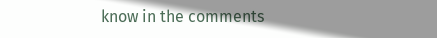know in the comments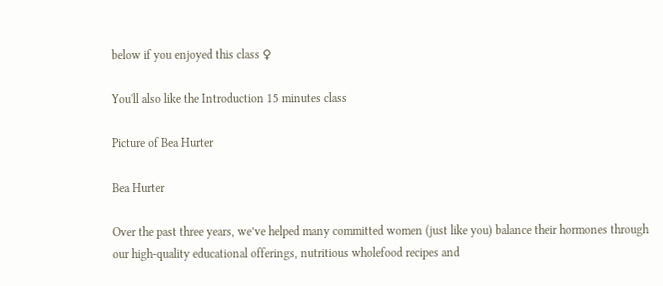below if you enjoyed this class ♀

You'll also like the Introduction 15 minutes class

Picture of Bea Hurter

Bea Hurter

Over the past three years, we’ve helped many committed women (just like you) balance their hormones through our high-quality educational offerings, nutritious wholefood recipes and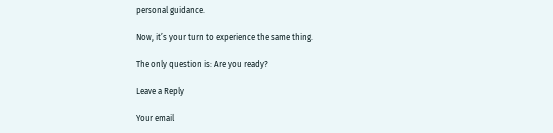personal guidance.

Now, it’s your turn to experience the same thing.

The only question is: Are you ready?

Leave a Reply

Your email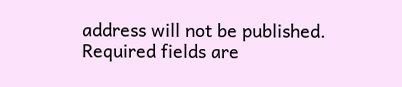address will not be published. Required fields are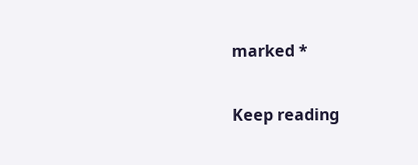marked *

Keep reading